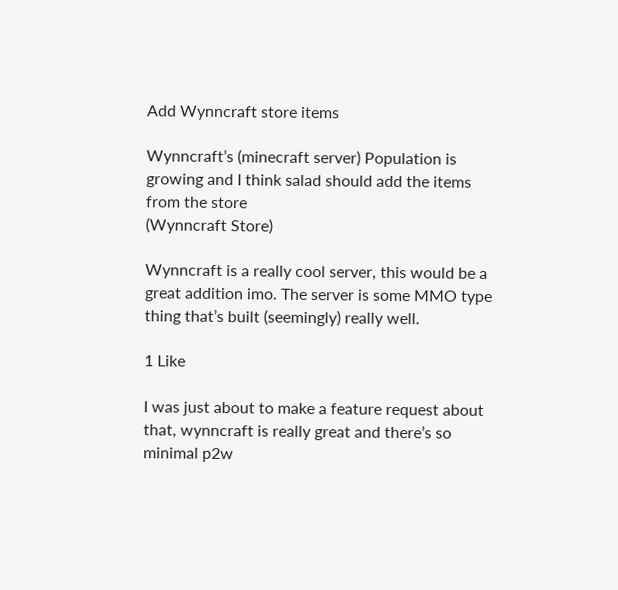Add Wynncraft store items

Wynncraft’s (minecraft server) Population is growing and I think salad should add the items from the store
(Wynncraft Store)

Wynncraft is a really cool server, this would be a great addition imo. The server is some MMO type thing that’s built (seemingly) really well.

1 Like

I was just about to make a feature request about that, wynncraft is really great and there’s so minimal p2w